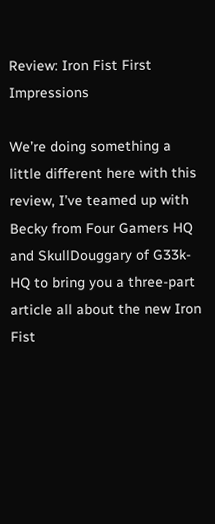Review: Iron Fist First Impressions

We’re doing something a little different here with this review, I’ve teamed up with Becky from Four Gamers HQ and SkullDouggary of G33k-HQ to bring you a three-part article all about the new Iron Fist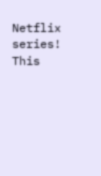Netflix series!  This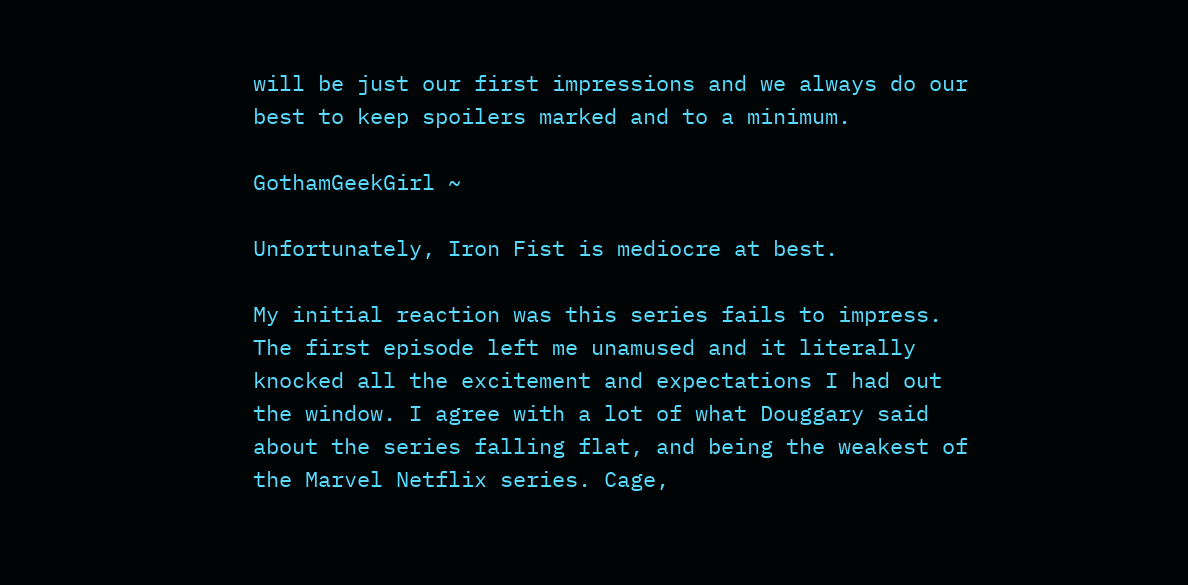will be just our first impressions and we always do our best to keep spoilers marked and to a minimum.

GothamGeekGirl ~

Unfortunately, Iron Fist is mediocre at best.

My initial reaction was this series fails to impress. The first episode left me unamused and it literally knocked all the excitement and expectations I had out the window. I agree with a lot of what Douggary said about the series falling flat, and being the weakest of the Marvel Netflix series. Cage,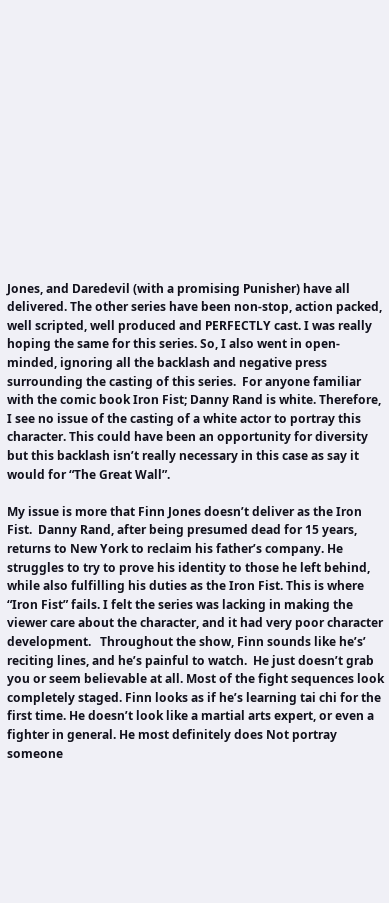Jones, and Daredevil (with a promising Punisher) have all delivered. The other series have been non-stop, action packed, well scripted, well produced and PERFECTLY cast. I was really hoping the same for this series. So, I also went in open-minded, ignoring all the backlash and negative press surrounding the casting of this series.  For anyone familiar with the comic book Iron Fist; Danny Rand is white. Therefore, I see no issue of the casting of a white actor to portray this character. This could have been an opportunity for diversity but this backlash isn’t really necessary in this case as say it would for “The Great Wall”.

My issue is more that Finn Jones doesn’t deliver as the Iron Fist.  Danny Rand, after being presumed dead for 15 years, returns to New York to reclaim his father’s company. He struggles to try to prove his identity to those he left behind, while also fulfilling his duties as the Iron Fist. This is where “Iron Fist” fails. I felt the series was lacking in making the viewer care about the character, and it had very poor character development.   Throughout the show, Finn sounds like he’s’ reciting lines, and he’s painful to watch.  He just doesn’t grab you or seem believable at all. Most of the fight sequences look completely staged. Finn looks as if he’s learning tai chi for the first time. He doesn’t look like a martial arts expert, or even a fighter in general. He most definitely does Not portray someone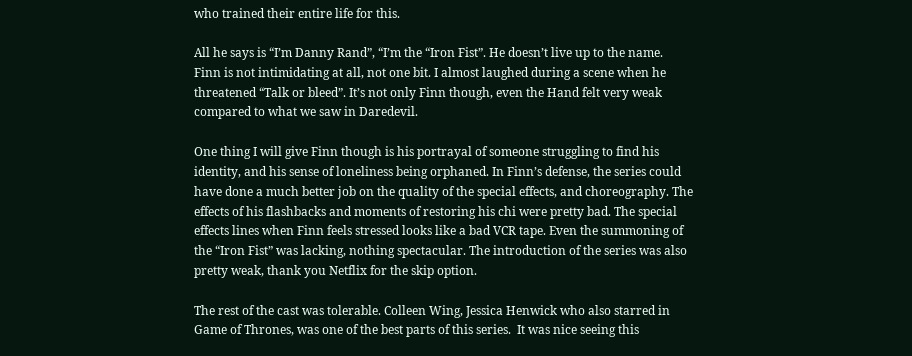who trained their entire life for this.

All he says is “I’m Danny Rand”, “I’m the “Iron Fist”. He doesn’t live up to the name.  Finn is not intimidating at all, not one bit. I almost laughed during a scene when he threatened “Talk or bleed”. It’s not only Finn though, even the Hand felt very weak compared to what we saw in Daredevil.

One thing I will give Finn though is his portrayal of someone struggling to find his identity, and his sense of loneliness being orphaned. In Finn’s defense, the series could have done a much better job on the quality of the special effects, and choreography. The effects of his flashbacks and moments of restoring his chi were pretty bad. The special effects lines when Finn feels stressed looks like a bad VCR tape. Even the summoning of the “Iron Fist” was lacking, nothing spectacular. The introduction of the series was also pretty weak, thank you Netflix for the skip option.

The rest of the cast was tolerable. Colleen Wing, Jessica Henwick who also starred in Game of Thrones, was one of the best parts of this series.  It was nice seeing this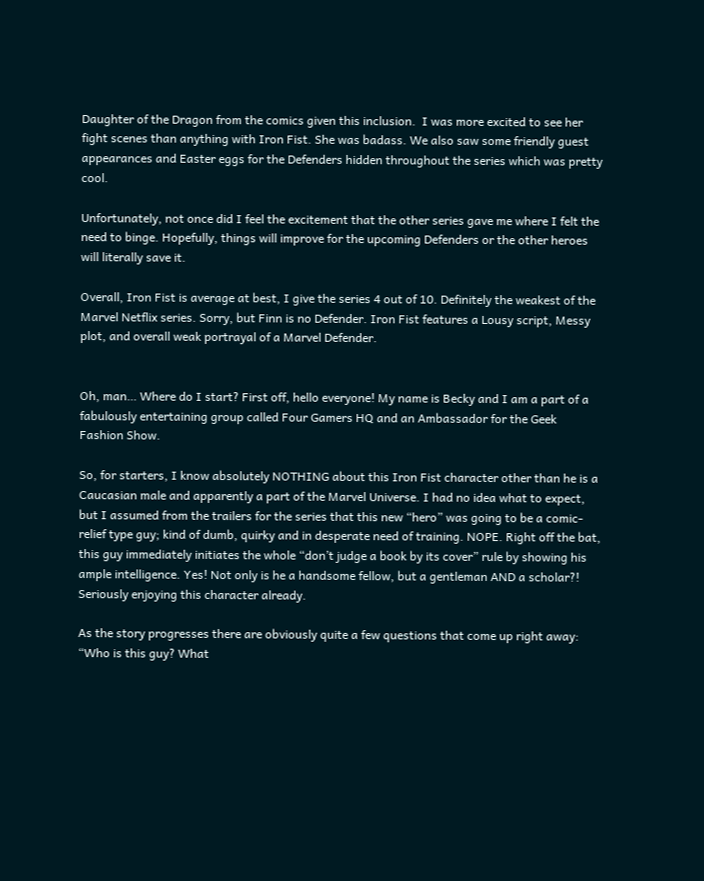Daughter of the Dragon from the comics given this inclusion.  I was more excited to see her fight scenes than anything with Iron Fist. She was badass. We also saw some friendly guest appearances and Easter eggs for the Defenders hidden throughout the series which was pretty cool.

Unfortunately, not once did I feel the excitement that the other series gave me where I felt the need to binge. Hopefully, things will improve for the upcoming Defenders or the other heroes will literally save it.

Overall, Iron Fist is average at best, I give the series 4 out of 10. Definitely the weakest of the Marvel Netflix series. Sorry, but Finn is no Defender. Iron Fist features a Lousy script, Messy plot, and overall weak portrayal of a Marvel Defender.


Oh, man… Where do I start? First off, hello everyone! My name is Becky and I am a part of a fabulously entertaining group called Four Gamers HQ and an Ambassador for the Geek Fashion Show.

So, for starters, I know absolutely NOTHING about this Iron Fist character other than he is a Caucasian male and apparently a part of the Marvel Universe. I had no idea what to expect, but I assumed from the trailers for the series that this new “hero” was going to be a comic-relief type guy; kind of dumb, quirky and in desperate need of training. NOPE. Right off the bat, this guy immediately initiates the whole “don’t judge a book by its cover” rule by showing his ample intelligence. Yes! Not only is he a handsome fellow, but a gentleman AND a scholar?! Seriously enjoying this character already.

As the story progresses there are obviously quite a few questions that come up right away: “Who is this guy? What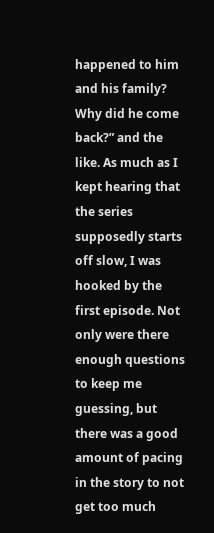happened to him and his family? Why did he come back?” and the like. As much as I kept hearing that the series supposedly starts off slow, I was hooked by the first episode. Not only were there enough questions to keep me guessing, but there was a good amount of pacing in the story to not get too much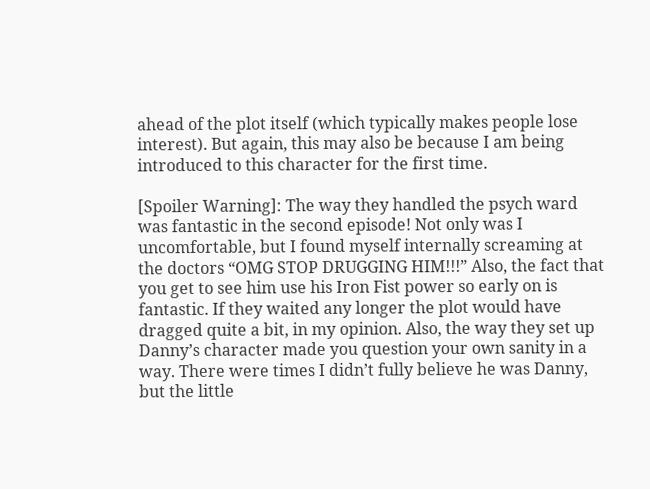ahead of the plot itself (which typically makes people lose interest). But again, this may also be because I am being introduced to this character for the first time.

[Spoiler Warning]: The way they handled the psych ward was fantastic in the second episode! Not only was I uncomfortable, but I found myself internally screaming at the doctors “OMG STOP DRUGGING HIM!!!” Also, the fact that you get to see him use his Iron Fist power so early on is fantastic. If they waited any longer the plot would have dragged quite a bit, in my opinion. Also, the way they set up Danny’s character made you question your own sanity in a way. There were times I didn’t fully believe he was Danny, but the little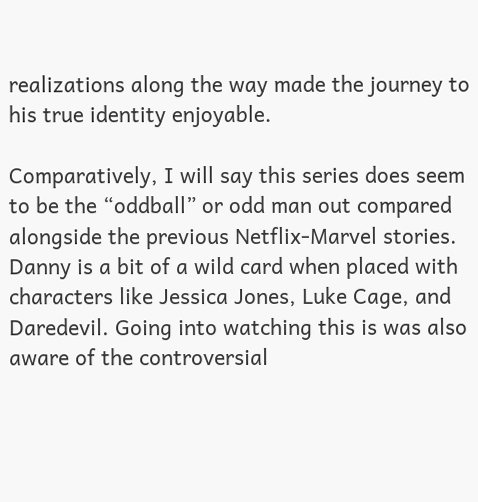realizations along the way made the journey to his true identity enjoyable.

Comparatively, I will say this series does seem to be the “oddball” or odd man out compared alongside the previous Netflix-Marvel stories. Danny is a bit of a wild card when placed with characters like Jessica Jones, Luke Cage, and Daredevil. Going into watching this is was also aware of the controversial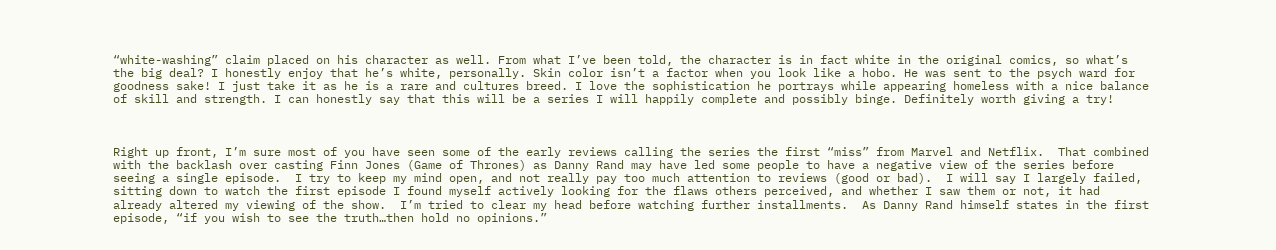“white-washing” claim placed on his character as well. From what I’ve been told, the character is in fact white in the original comics, so what’s the big deal? I honestly enjoy that he’s white, personally. Skin color isn’t a factor when you look like a hobo. He was sent to the psych ward for goodness sake! I just take it as he is a rare and cultures breed. I love the sophistication he portrays while appearing homeless with a nice balance of skill and strength. I can honestly say that this will be a series I will happily complete and possibly binge. Definitely worth giving a try!



Right up front, I’m sure most of you have seen some of the early reviews calling the series the first “miss” from Marvel and Netflix.  That combined with the backlash over casting Finn Jones (Game of Thrones) as Danny Rand may have led some people to have a negative view of the series before seeing a single episode.  I try to keep my mind open, and not really pay too much attention to reviews (good or bad).  I will say I largely failed, sitting down to watch the first episode I found myself actively looking for the flaws others perceived, and whether I saw them or not, it had already altered my viewing of the show.  I’m tried to clear my head before watching further installments.  As Danny Rand himself states in the first episode, “if you wish to see the truth…then hold no opinions.”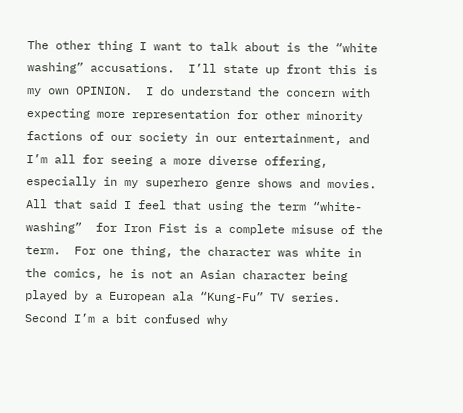The other thing I want to talk about is the “white washing” accusations.  I’ll state up front this is my own OPINION.  I do understand the concern with expecting more representation for other minority factions of our society in our entertainment, and I’m all for seeing a more diverse offering, especially in my superhero genre shows and movies. All that said I feel that using the term “white-washing”  for Iron Fist is a complete misuse of the term.  For one thing, the character was white in the comics, he is not an Asian character being played by a European ala “Kung-Fu” TV series.  Second I’m a bit confused why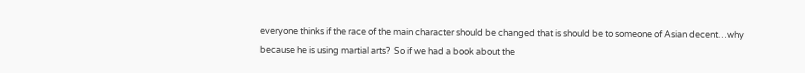everyone thinks if the race of the main character should be changed that is should be to someone of Asian decent…why because he is using martial arts?  So if we had a book about the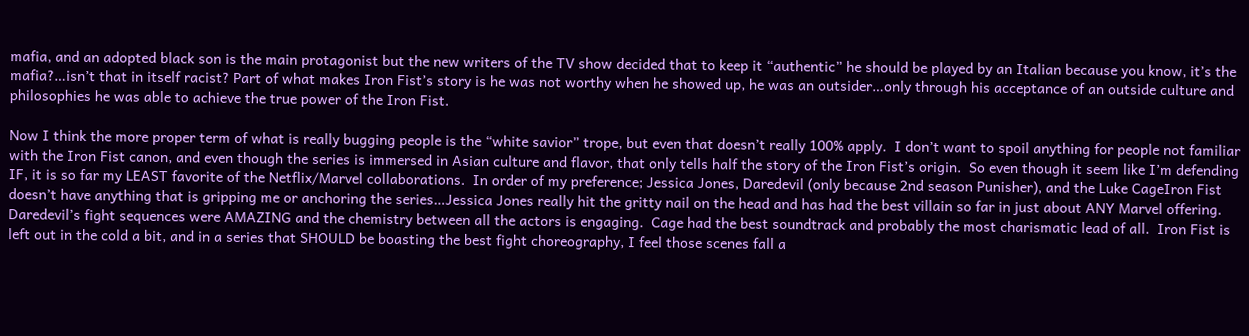mafia, and an adopted black son is the main protagonist but the new writers of the TV show decided that to keep it “authentic” he should be played by an Italian because you know, it’s the mafia?…isn’t that in itself racist? Part of what makes Iron Fist’s story is he was not worthy when he showed up, he was an outsider…only through his acceptance of an outside culture and philosophies he was able to achieve the true power of the Iron Fist.

Now I think the more proper term of what is really bugging people is the “white savior” trope, but even that doesn’t really 100% apply.  I don’t want to spoil anything for people not familiar with the Iron Fist canon, and even though the series is immersed in Asian culture and flavor, that only tells half the story of the Iron Fist’s origin.  So even though it seem like I’m defending IF, it is so far my LEAST favorite of the Netflix/Marvel collaborations.  In order of my preference; Jessica Jones, Daredevil (only because 2nd season Punisher), and the Luke CageIron Fist doesn’t have anything that is gripping me or anchoring the series…Jessica Jones really hit the gritty nail on the head and has had the best villain so far in just about ANY Marvel offering.  Daredevil’s fight sequences were AMAZING and the chemistry between all the actors is engaging.  Cage had the best soundtrack and probably the most charismatic lead of all.  Iron Fist is left out in the cold a bit, and in a series that SHOULD be boasting the best fight choreography, I feel those scenes fall a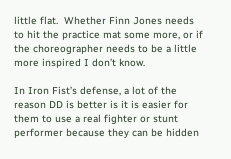little flat.  Whether Finn Jones needs to hit the practice mat some more, or if the choreographer needs to be a little more inspired I don’t know.

In Iron Fist’s defense, a lot of the reason DD is better is it is easier for them to use a real fighter or stunt performer because they can be hidden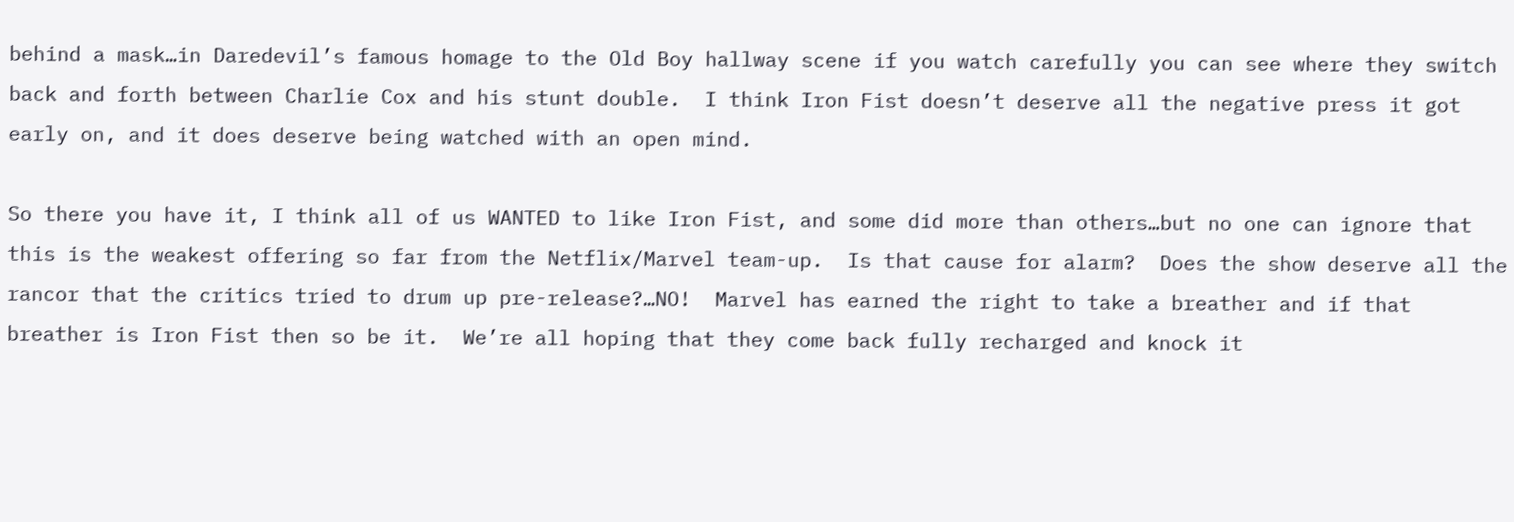behind a mask…in Daredevil’s famous homage to the Old Boy hallway scene if you watch carefully you can see where they switch back and forth between Charlie Cox and his stunt double.  I think Iron Fist doesn’t deserve all the negative press it got early on, and it does deserve being watched with an open mind.

So there you have it, I think all of us WANTED to like Iron Fist, and some did more than others…but no one can ignore that this is the weakest offering so far from the Netflix/Marvel team-up.  Is that cause for alarm?  Does the show deserve all the rancor that the critics tried to drum up pre-release?…NO!  Marvel has earned the right to take a breather and if that breather is Iron Fist then so be it.  We’re all hoping that they come back fully recharged and knock it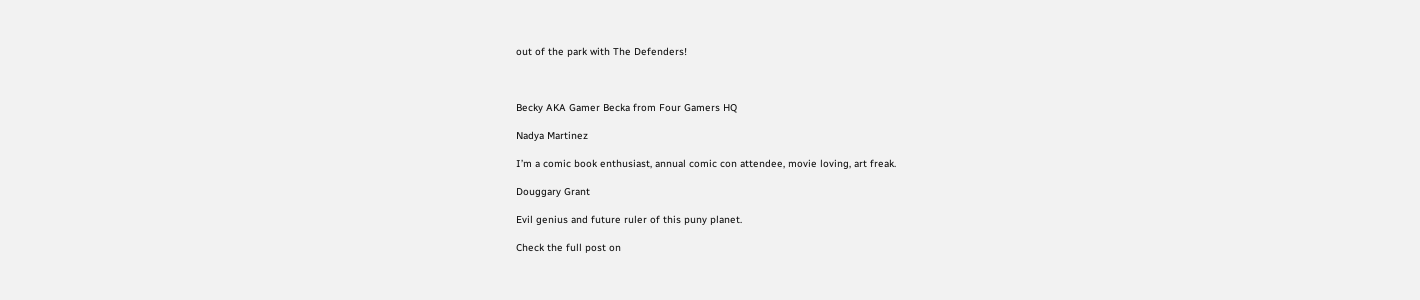out of the park with The Defenders!



Becky AKA Gamer Becka from Four Gamers HQ

Nadya Martinez

I’m a comic book enthusiast, annual comic con attendee, movie loving, art freak.

Douggary Grant

Evil genius and future ruler of this puny planet.

Check the full post on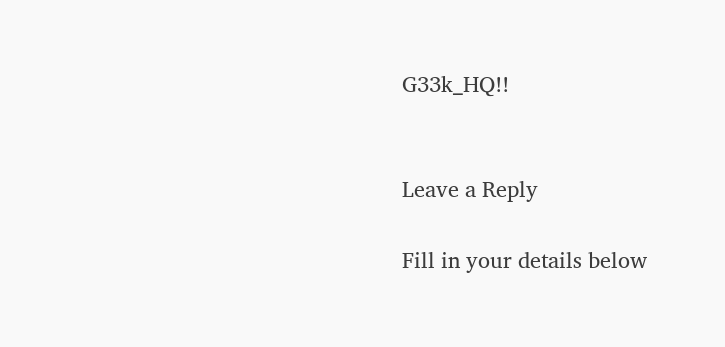G33k_HQ!!


Leave a Reply

Fill in your details below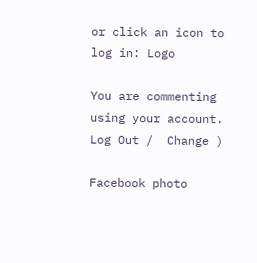or click an icon to log in: Logo

You are commenting using your account. Log Out /  Change )

Facebook photo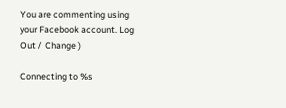You are commenting using your Facebook account. Log Out /  Change )

Connecting to %s